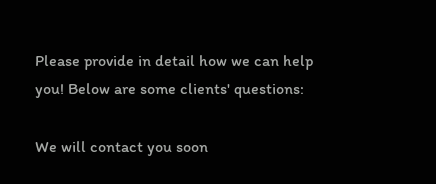Please provide in detail how we can help you! Below are some clients' questions:

We will contact you soon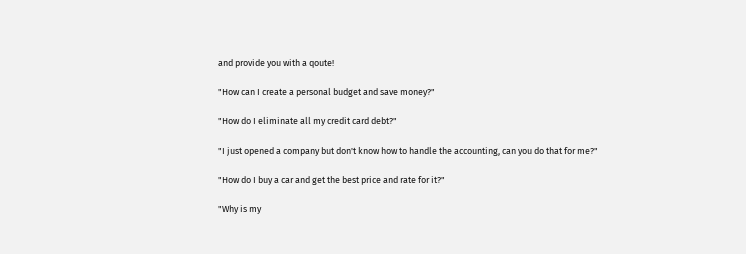and provide you with a qoute!

"How can I create a personal budget and save money?"

"How do I eliminate all my credit card debt?"

"I just opened a company but don't know how to handle the accounting, can you do that for me?"

"How do I buy a car and get the best price and rate for it?"

"Why is my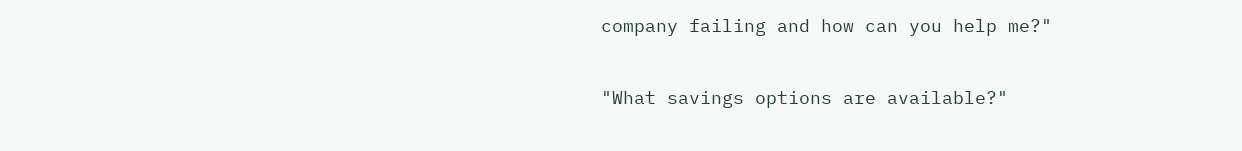company failing and how can you help me?"

"What savings options are available?"